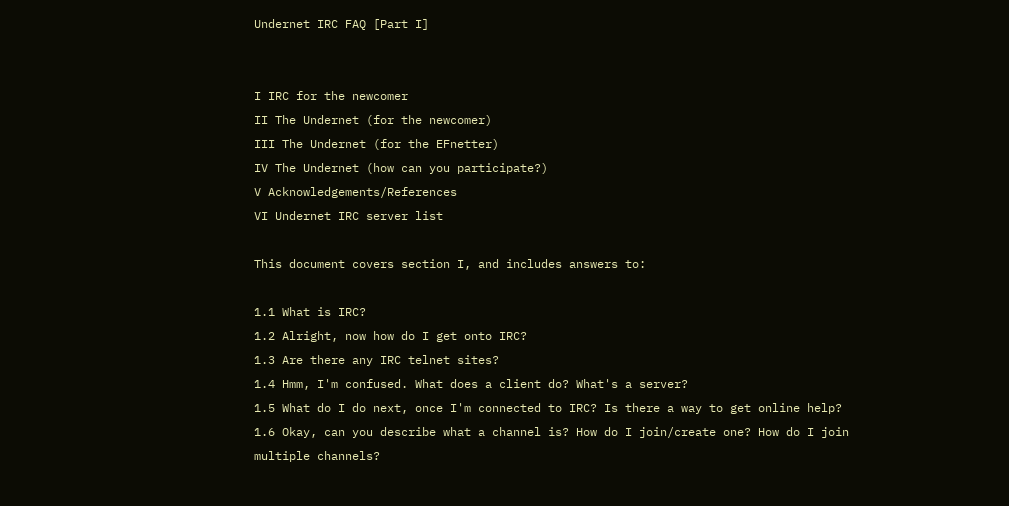Undernet IRC FAQ [Part I]


I IRC for the newcomer
II The Undernet (for the newcomer)
III The Undernet (for the EFnetter)
IV The Undernet (how can you participate?)
V Acknowledgements/References
VI Undernet IRC server list

This document covers section I, and includes answers to:

1.1 What is IRC?
1.2 Alright, now how do I get onto IRC?
1.3 Are there any IRC telnet sites?
1.4 Hmm, I'm confused. What does a client do? What's a server?
1.5 What do I do next, once I'm connected to IRC? Is there a way to get online help?
1.6 Okay, can you describe what a channel is? How do I join/create one? How do I join multiple channels?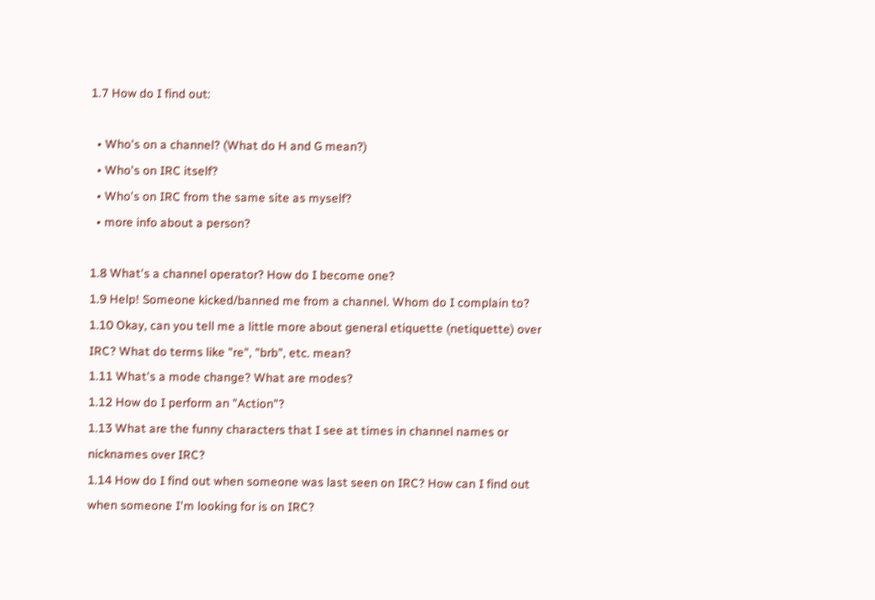1.7 How do I find out:

  • Who's on a channel? (What do H and G mean?)
  • Who's on IRC itself?
  • Who's on IRC from the same site as myself?
  • more info about a person?

1.8 What's a channel operator? How do I become one?
1.9 Help! Someone kicked/banned me from a channel. Whom do I complain to?
1.10 Okay, can you tell me a little more about general etiquette (netiquette) over IRC? What do terms like "re", "brb", etc. mean?
1.11 What's a mode change? What are modes?
1.12 How do I perform an "Action"?
1.13 What are the funny characters that I see at times in channel names or nicknames over IRC?
1.14 How do I find out when someone was last seen on IRC? How can I find out when someone I'm looking for is on IRC?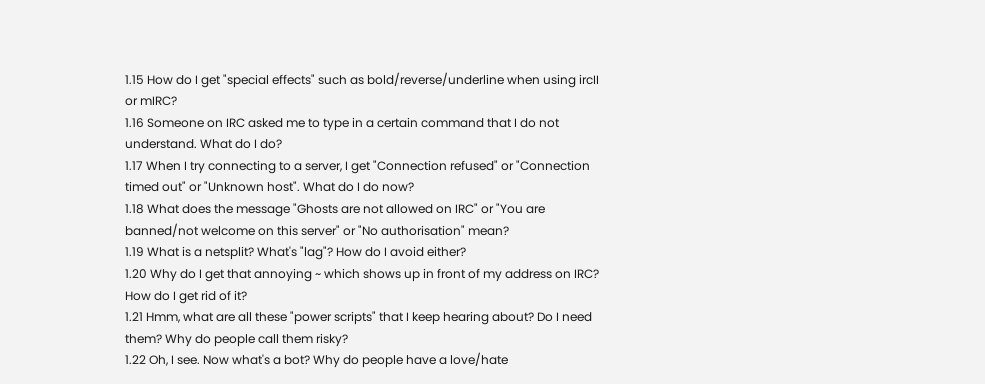1.15 How do I get "special effects" such as bold/reverse/underline when using ircII or mIRC?
1.16 Someone on IRC asked me to type in a certain command that I do not understand. What do I do?
1.17 When I try connecting to a server, I get "Connection refused" or "Connection timed out" or "Unknown host". What do I do now?
1.18 What does the message "Ghosts are not allowed on IRC" or "You are banned/not welcome on this server" or "No authorisation" mean?
1.19 What is a netsplit? What's "lag"? How do I avoid either?
1.20 Why do I get that annoying ~ which shows up in front of my address on IRC? How do I get rid of it?
1.21 Hmm, what are all these "power scripts" that I keep hearing about? Do I need them? Why do people call them risky?
1.22 Oh, I see. Now what's a bot? Why do people have a love/hate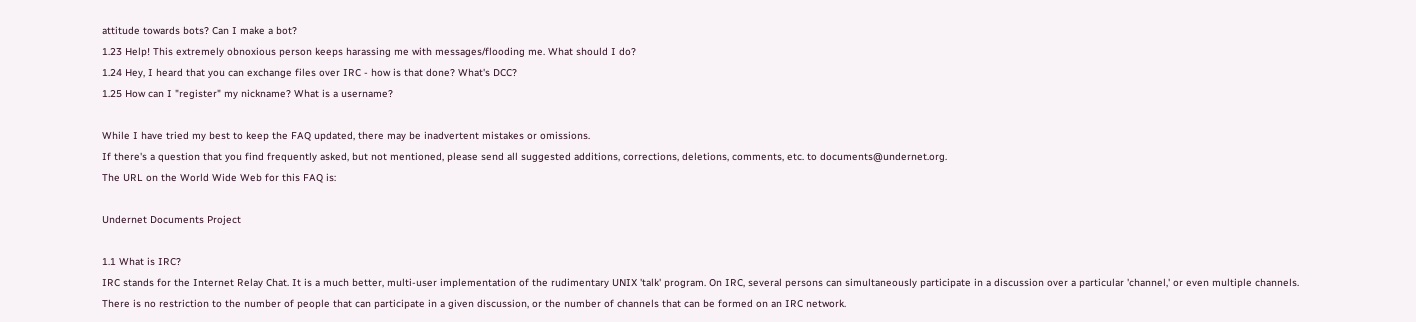attitude towards bots? Can I make a bot?
1.23 Help! This extremely obnoxious person keeps harassing me with messages/flooding me. What should I do?
1.24 Hey, I heard that you can exchange files over IRC - how is that done? What's DCC?
1.25 How can I "register" my nickname? What is a username?

While I have tried my best to keep the FAQ updated, there may be inadvertent mistakes or omissions.
If there's a question that you find frequently asked, but not mentioned, please send all suggested additions, corrections, deletions, comments, etc. to documents@undernet.org.
The URL on the World Wide Web for this FAQ is:

Undernet Documents Project

1.1 What is IRC?
IRC stands for the Internet Relay Chat. It is a much better, multi-user implementation of the rudimentary UNIX 'talk' program. On IRC, several persons can simultaneously participate in a discussion over a particular 'channel,' or even multiple channels. There is no restriction to the number of people that can participate in a given discussion, or the number of channels that can be formed on an IRC network.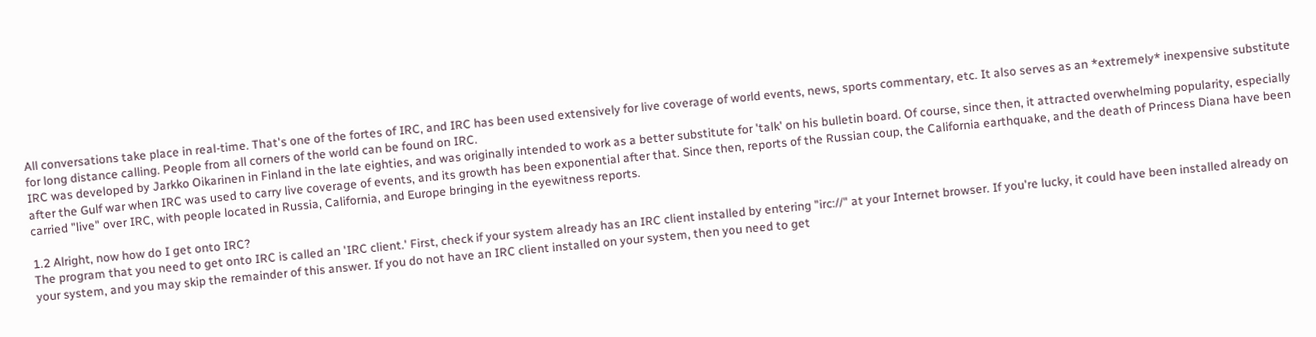All conversations take place in real-time. That's one of the fortes of IRC, and IRC has been used extensively for live coverage of world events, news, sports commentary, etc. It also serves as an *extremely* inexpensive substitute for long distance calling. People from all corners of the world can be found on IRC.
IRC was developed by Jarkko Oikarinen in Finland in the late eighties, and was originally intended to work as a better substitute for 'talk' on his bulletin board. Of course, since then, it attracted overwhelming popularity, especially after the Gulf war when IRC was used to carry live coverage of events, and its growth has been exponential after that. Since then, reports of the Russian coup, the California earthquake, and the death of Princess Diana have been carried "live" over IRC, with people located in Russia, California, and Europe bringing in the eyewitness reports.

1.2 Alright, now how do I get onto IRC?
The program that you need to get onto IRC is called an 'IRC client.' First, check if your system already has an IRC client installed by entering "irc://" at your Internet browser. If you're lucky, it could have been installed already on your system, and you may skip the remainder of this answer. If you do not have an IRC client installed on your system, then you need to get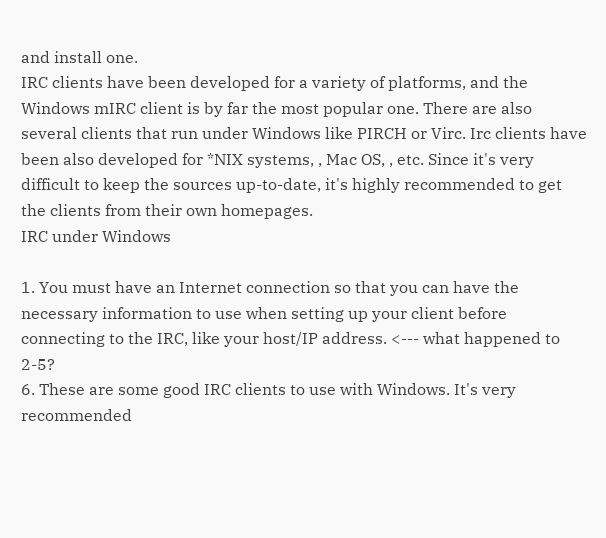and install one.
IRC clients have been developed for a variety of platforms, and the Windows mIRC client is by far the most popular one. There are also several clients that run under Windows like PIRCH or Virc. Irc clients have been also developed for *NIX systems, , Mac OS, , etc. Since it's very difficult to keep the sources up-to-date, it's highly recommended to get the clients from their own homepages.
IRC under Windows

1. You must have an Internet connection so that you can have the necessary information to use when setting up your client before connecting to the IRC, like your host/IP address. <--- what happened to 2-5?
6. These are some good IRC clients to use with Windows. It's very recommended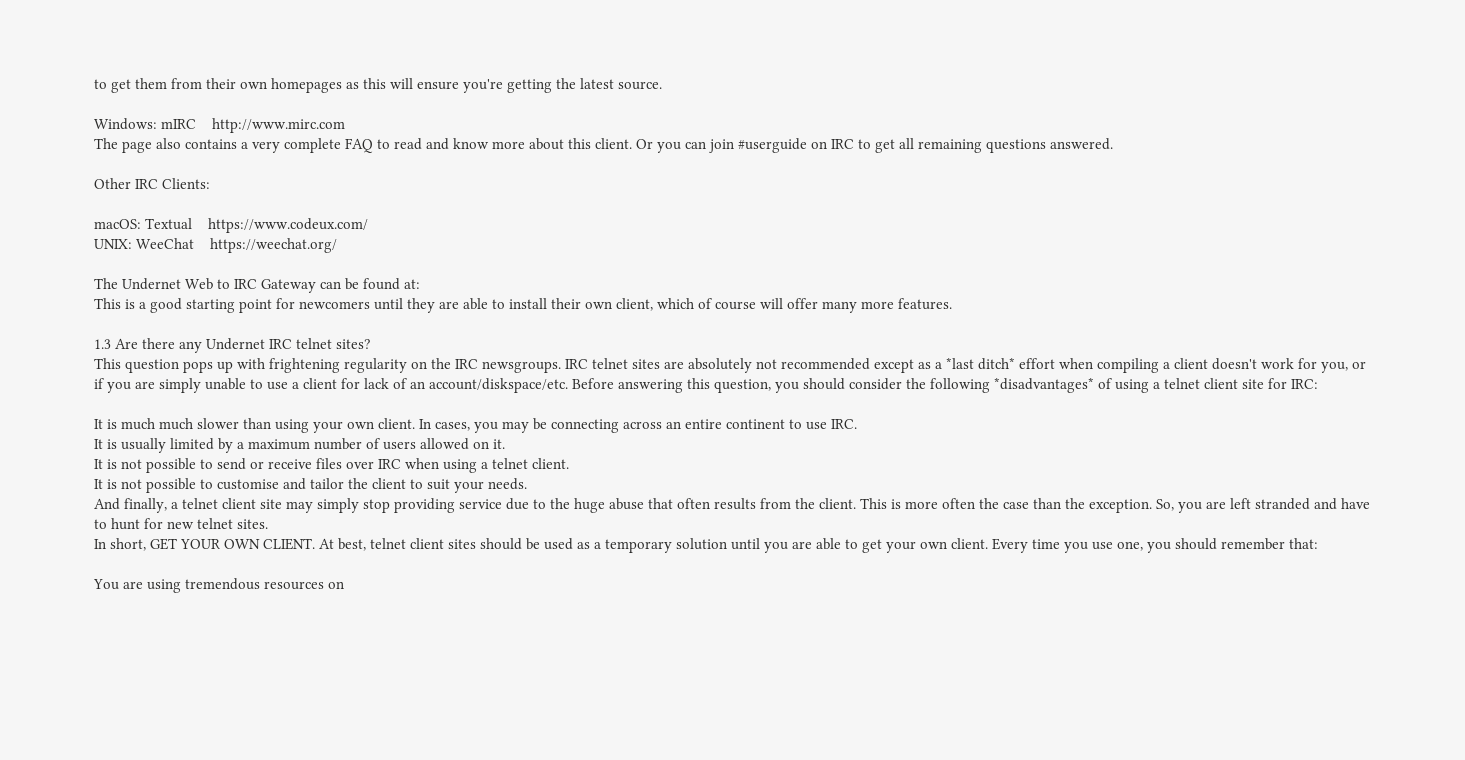to get them from their own homepages as this will ensure you're getting the latest source.

Windows: mIRC    http://www.mirc.com
The page also contains a very complete FAQ to read and know more about this client. Or you can join #userguide on IRC to get all remaining questions answered.

Other IRC Clients:

macOS: Textual    https://www.codeux.com/
UNIX: WeeChat    https://weechat.org/

The Undernet Web to IRC Gateway can be found at:
This is a good starting point for newcomers until they are able to install their own client, which of course will offer many more features.

1.3 Are there any Undernet IRC telnet sites?
This question pops up with frightening regularity on the IRC newsgroups. IRC telnet sites are absolutely not recommended except as a *last ditch* effort when compiling a client doesn't work for you, or if you are simply unable to use a client for lack of an account/diskspace/etc. Before answering this question, you should consider the following *disadvantages* of using a telnet client site for IRC:

It is much much slower than using your own client. In cases, you may be connecting across an entire continent to use IRC.
It is usually limited by a maximum number of users allowed on it.
It is not possible to send or receive files over IRC when using a telnet client.
It is not possible to customise and tailor the client to suit your needs.
And finally, a telnet client site may simply stop providing service due to the huge abuse that often results from the client. This is more often the case than the exception. So, you are left stranded and have to hunt for new telnet sites.
In short, GET YOUR OWN CLIENT. At best, telnet client sites should be used as a temporary solution until you are able to get your own client. Every time you use one, you should remember that:

You are using tremendous resources on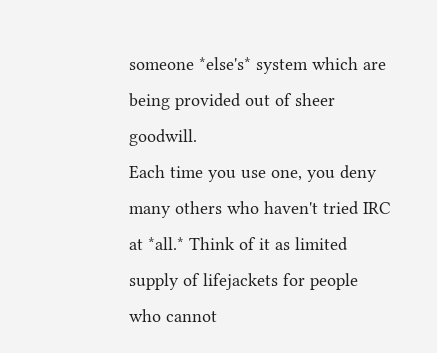someone *else's* system which are being provided out of sheer goodwill.
Each time you use one, you deny many others who haven't tried IRC at *all.* Think of it as limited supply of lifejackets for people who cannot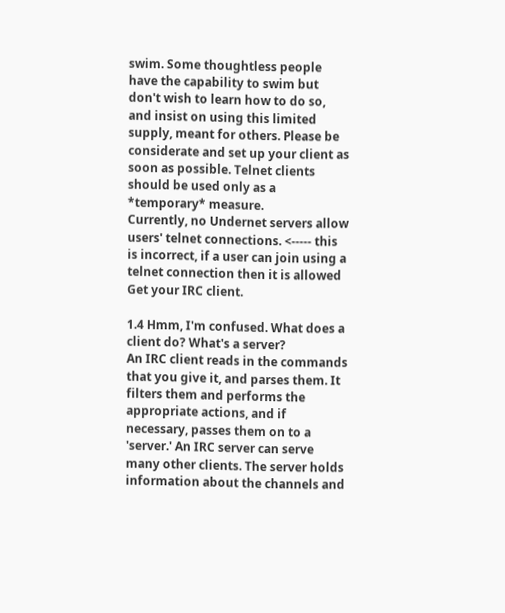swim. Some thoughtless people have the capability to swim but don't wish to learn how to do so, and insist on using this limited supply, meant for others. Please be considerate and set up your client as soon as possible. Telnet clients should be used only as a *temporary* measure.
Currently, no Undernet servers allow users' telnet connections. <----- this is incorrect, if a user can join using a telnet connection then it is allowed
Get your IRC client.

1.4 Hmm, I'm confused. What does a client do? What's a server?
An IRC client reads in the commands that you give it, and parses them. It filters them and performs the appropriate actions, and if necessary, passes them on to a 'server.' An IRC server can serve many other clients. The server holds information about the channels and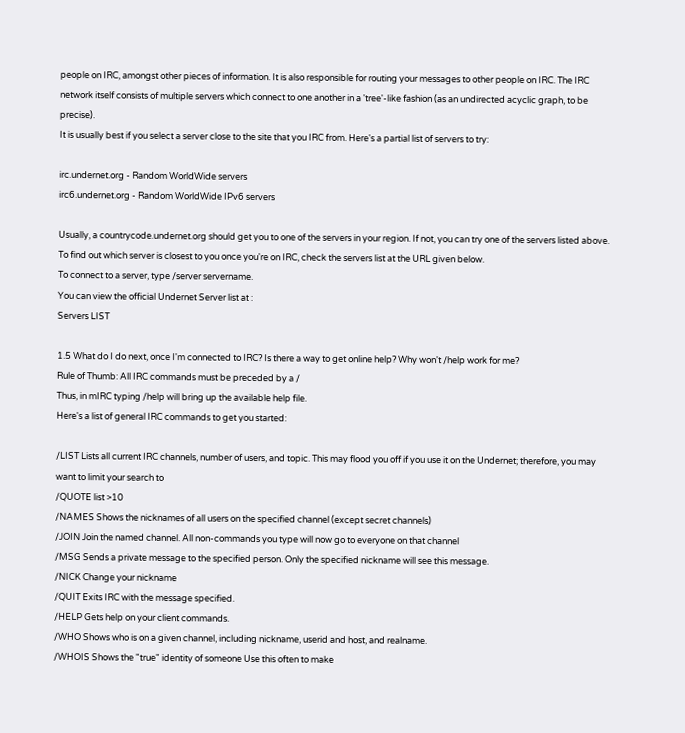people on IRC, amongst other pieces of information. It is also responsible for routing your messages to other people on IRC. The IRC network itself consists of multiple servers which connect to one another in a 'tree'-like fashion (as an undirected acyclic graph, to be precise).
It is usually best if you select a server close to the site that you IRC from. Here's a partial list of servers to try:

irc.undernet.org - Random WorldWide servers
irc6.undernet.org - Random WorldWide IPv6 servers

Usually, a countrycode.undernet.org should get you to one of the servers in your region. If not, you can try one of the servers listed above. To find out which server is closest to you once you're on IRC, check the servers list at the URL given below.
To connect to a server, type /server servername.
You can view the official Undernet Server list at :
Servers LIST

1.5 What do I do next, once I'm connected to IRC? Is there a way to get online help? Why won't /help work for me?
Rule of Thumb: All IRC commands must be preceded by a /
Thus, in mIRC typing /help will bring up the available help file.
Here's a list of general IRC commands to get you started:

/LIST Lists all current IRC channels, number of users, and topic. This may flood you off if you use it on the Undernet; therefore, you may want to limit your search to
/QUOTE list >10
/NAMES Shows the nicknames of all users on the specified channel (except secret channels)
/JOIN Join the named channel. All non-commands you type will now go to everyone on that channel
/MSG Sends a private message to the specified person. Only the specified nickname will see this message.
/NICK Change your nickname
/QUIT Exits IRC with the message specified.
/HELP Gets help on your client commands.
/WHO Shows who is on a given channel, including nickname, userid and host, and realname.
/WHOIS Shows the "true" identity of someone Use this often to make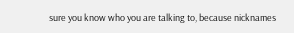sure you know who you are talking to, because nicknames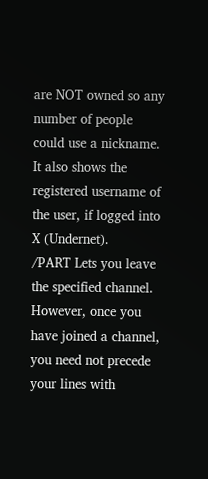are NOT owned so any number of people could use a nickname. It also shows the registered username of the user, if logged into X (Undernet).
/PART Lets you leave the specified channel.
However, once you have joined a channel, you need not precede your lines with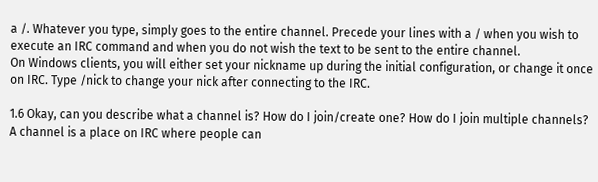a /. Whatever you type, simply goes to the entire channel. Precede your lines with a / when you wish to execute an IRC command and when you do not wish the text to be sent to the entire channel.
On Windows clients, you will either set your nickname up during the initial configuration, or change it once on IRC. Type /nick to change your nick after connecting to the IRC.

1.6 Okay, can you describe what a channel is? How do I join/create one? How do I join multiple channels?
A channel is a place on IRC where people can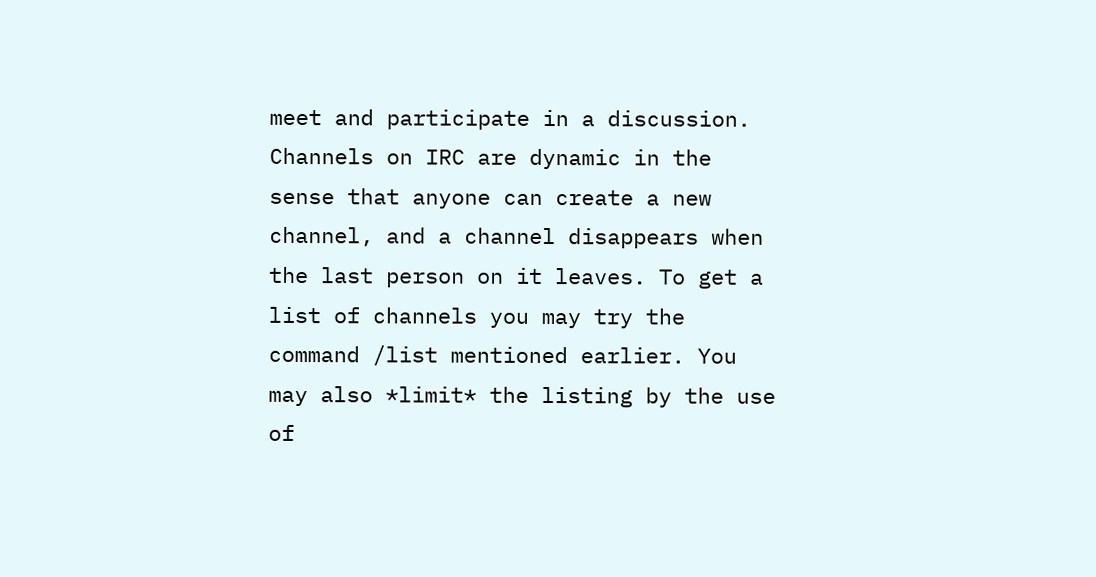meet and participate in a discussion. Channels on IRC are dynamic in the sense that anyone can create a new channel, and a channel disappears when the last person on it leaves. To get a list of channels you may try the command /list mentioned earlier. You may also *limit* the listing by the use of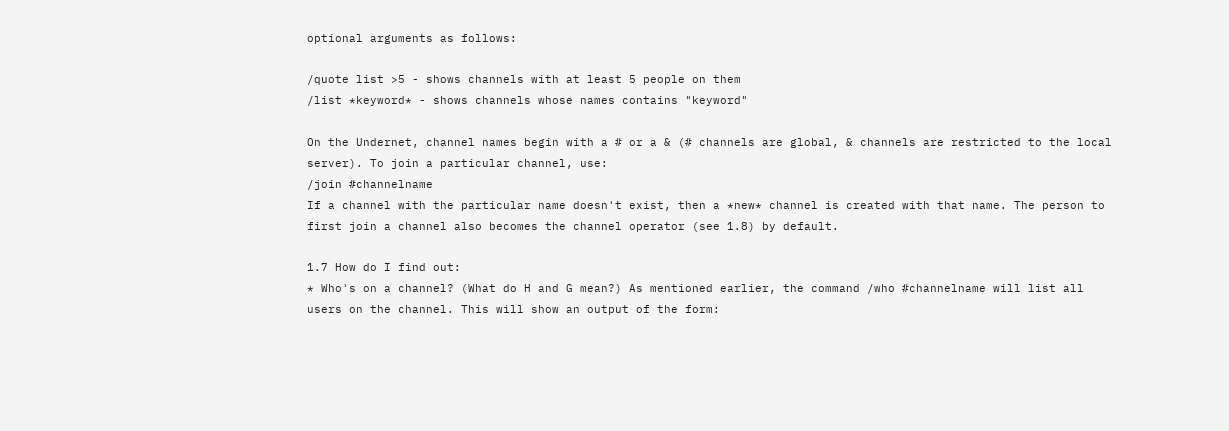optional arguments as follows:

/quote list >5 - shows channels with at least 5 people on them
/list *keyword* - shows channels whose names contains "keyword"

On the Undernet, channel names begin with a # or a & (# channels are global, & channels are restricted to the local server). To join a particular channel, use:
/join #channelname
If a channel with the particular name doesn't exist, then a *new* channel is created with that name. The person to first join a channel also becomes the channel operator (see 1.8) by default.

1.7 How do I find out:
* Who's on a channel? (What do H and G mean?) As mentioned earlier, the command /who #channelname will list all users on the channel. This will show an output of the form: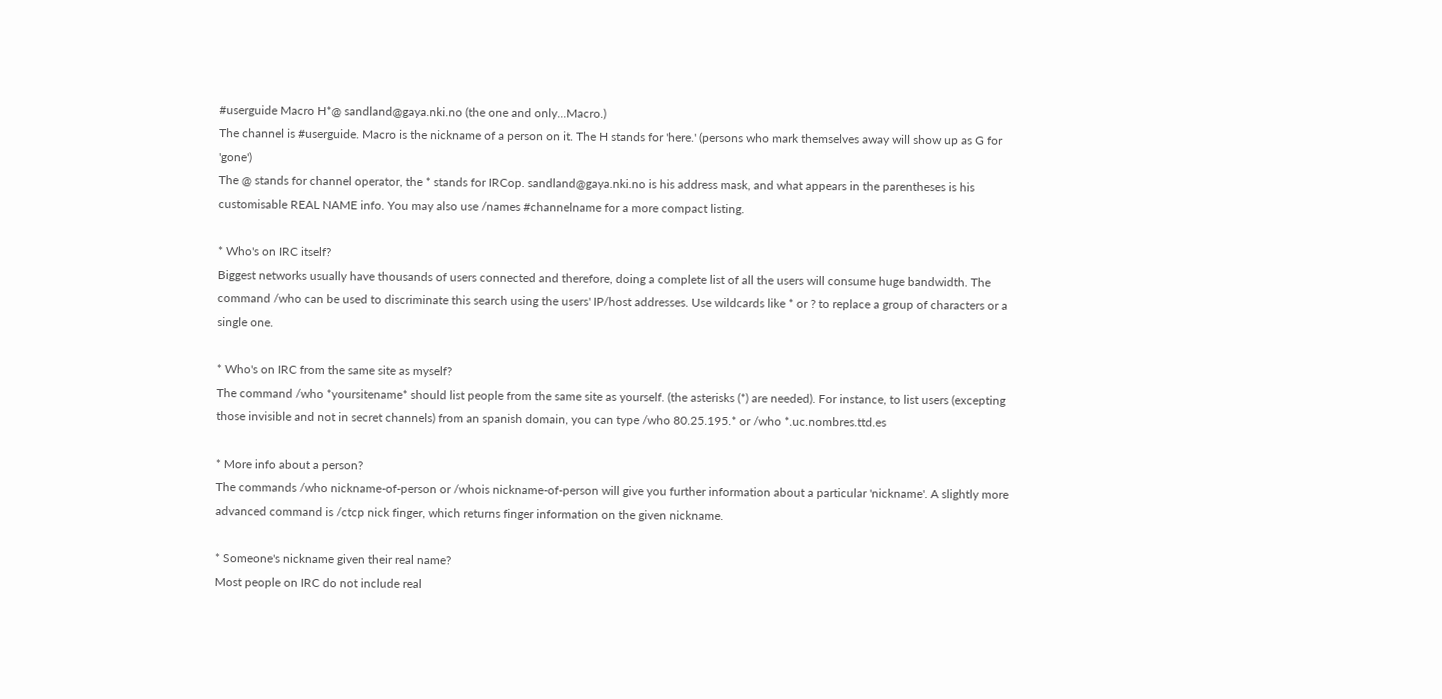#userguide Macro H*@ sandland@gaya.nki.no (the one and only...Macro.)
The channel is #userguide. Macro is the nickname of a person on it. The H stands for 'here.' (persons who mark themselves away will show up as G for 'gone')
The @ stands for channel operator, the * stands for IRCop. sandland@gaya.nki.no is his address mask, and what appears in the parentheses is his customisable REAL NAME info. You may also use /names #channelname for a more compact listing.

* Who's on IRC itself?
Biggest networks usually have thousands of users connected and therefore, doing a complete list of all the users will consume huge bandwidth. The command /who can be used to discriminate this search using the users' IP/host addresses. Use wildcards like * or ? to replace a group of characters or a single one.

* Who's on IRC from the same site as myself?
The command /who *yoursitename* should list people from the same site as yourself. (the asterisks (*) are needed). For instance, to list users (excepting those invisible and not in secret channels) from an spanish domain, you can type /who 80.25.195.* or /who *.uc.nombres.ttd.es

* More info about a person?
The commands /who nickname-of-person or /whois nickname-of-person will give you further information about a particular 'nickname'. A slightly more advanced command is /ctcp nick finger, which returns finger information on the given nickname.

* Someone's nickname given their real name?
Most people on IRC do not include real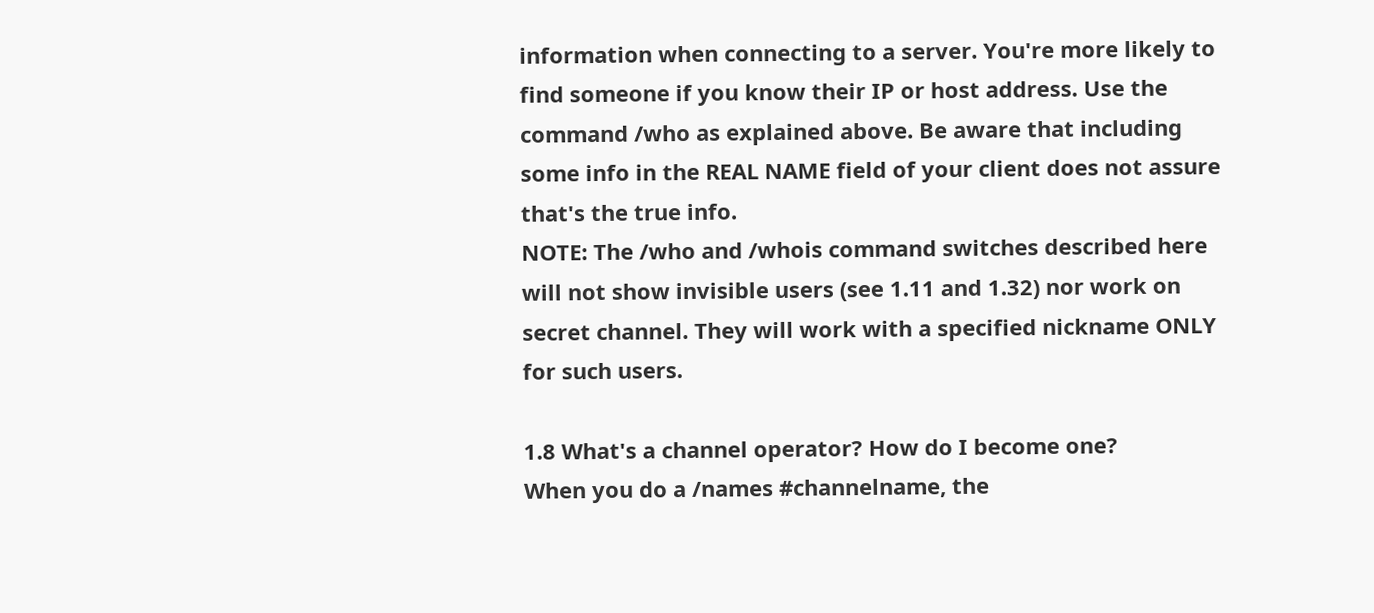information when connecting to a server. You're more likely to find someone if you know their IP or host address. Use the command /who as explained above. Be aware that including some info in the REAL NAME field of your client does not assure that's the true info.
NOTE: The /who and /whois command switches described here will not show invisible users (see 1.11 and 1.32) nor work on secret channel. They will work with a specified nickname ONLY for such users.

1.8 What's a channel operator? How do I become one?
When you do a /names #channelname, the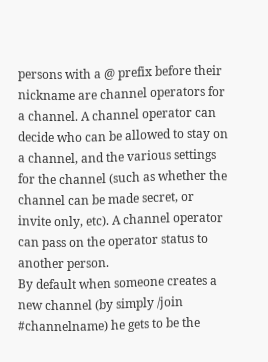persons with a @ prefix before their nickname are channel operators for a channel. A channel operator can decide who can be allowed to stay on a channel, and the various settings for the channel (such as whether the channel can be made secret, or invite only, etc). A channel operator can pass on the operator status to another person.
By default when someone creates a new channel (by simply /join #channelname) he gets to be the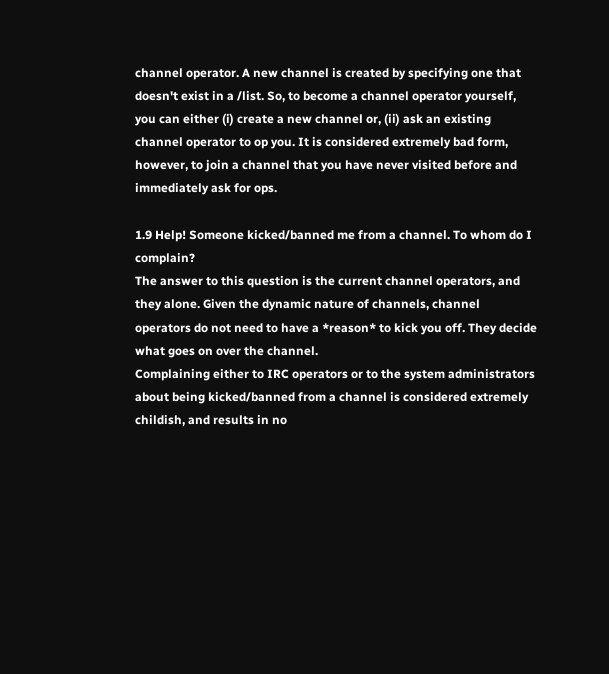channel operator. A new channel is created by specifying one that doesn't exist in a /list. So, to become a channel operator yourself, you can either (i) create a new channel or, (ii) ask an existing channel operator to op you. It is considered extremely bad form, however, to join a channel that you have never visited before and immediately ask for ops.

1.9 Help! Someone kicked/banned me from a channel. To whom do I complain?
The answer to this question is the current channel operators, and they alone. Given the dynamic nature of channels, channel operators do not need to have a *reason* to kick you off. They decide what goes on over the channel.
Complaining either to IRC operators or to the system administrators about being kicked/banned from a channel is considered extremely childish, and results in no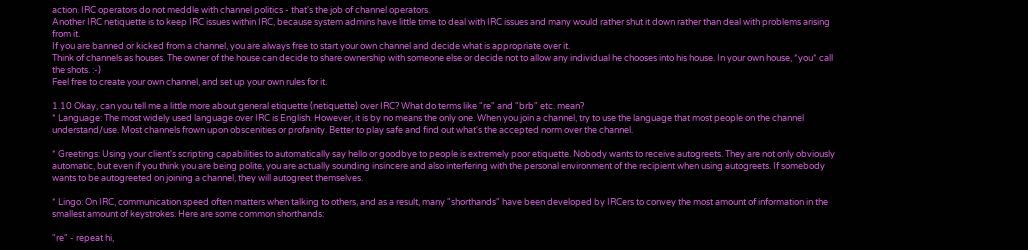action. IRC operators do not meddle with channel politics - that's the job of channel operators.
Another IRC netiquette is to keep IRC issues within IRC, because system admins have little time to deal with IRC issues and many would rather shut it down rather than deal with problems arising from it.
If you are banned or kicked from a channel, you are always free to start your own channel and decide what is appropriate over it.
Think of channels as houses. The owner of the house can decide to share ownership with someone else or decide not to allow any individual he chooses into his house. In your own house, *you* call the shots. :-)
Feel free to create your own channel, and set up your own rules for it.

1.10 Okay, can you tell me a little more about general etiquette (netiquette) over IRC? What do terms like "re" and "brb" etc. mean?
* Language: The most widely used language over IRC is English. However, it is by no means the only one. When you join a channel, try to use the language that most people on the channel understand/use. Most channels frown upon obscenities or profanity. Better to play safe and find out what's the accepted norm over the channel.

* Greetings: Using your client's scripting capabilities to automatically say hello or goodbye to people is extremely poor etiquette. Nobody wants to receive autogreets. They are not only obviously automatic, but even if you think you are being polite, you are actually sounding insincere and also interfering with the personal environment of the recipient when using autogreets. If somebody wants to be autogreeted on joining a channel, they will autogreet themselves.

* Lingo: On IRC, communication speed often matters when talking to others, and as a result, many "shorthands" have been developed by IRCers to convey the most amount of information in the smallest amount of keystrokes. Here are some common shorthands:

"re" - repeat hi,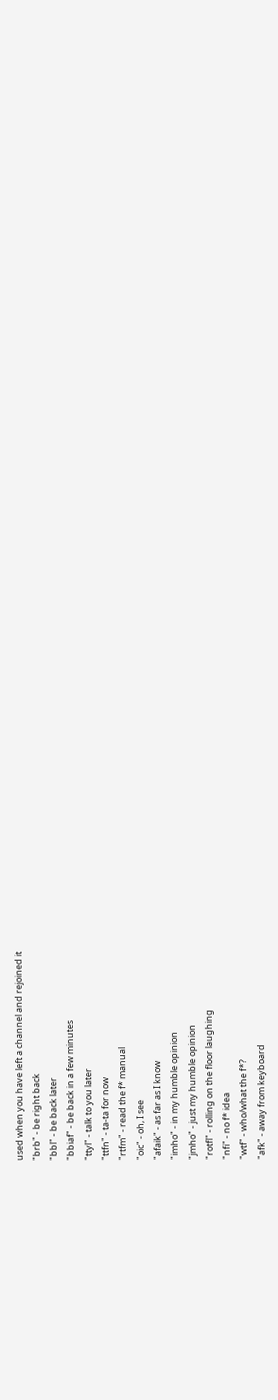used when you have left a channel and rejoined it
"brb" - be right back
"bbl" - be back later
"bbiaf" - be back in a few minutes
"ttyl" - talk to you later
"ttfn" - ta-ta for now
"rtfm" - read the f* manual
"oic" - oh, I see
"afaik" - as far as I know
"imho" - in my humble opinion
"jmho" - just my humble opinion
"rotfl" - rolling on the floor laughing
"nfi" - no f* idea
"wtf" - who/what the f*?
"afk" - away from keyboard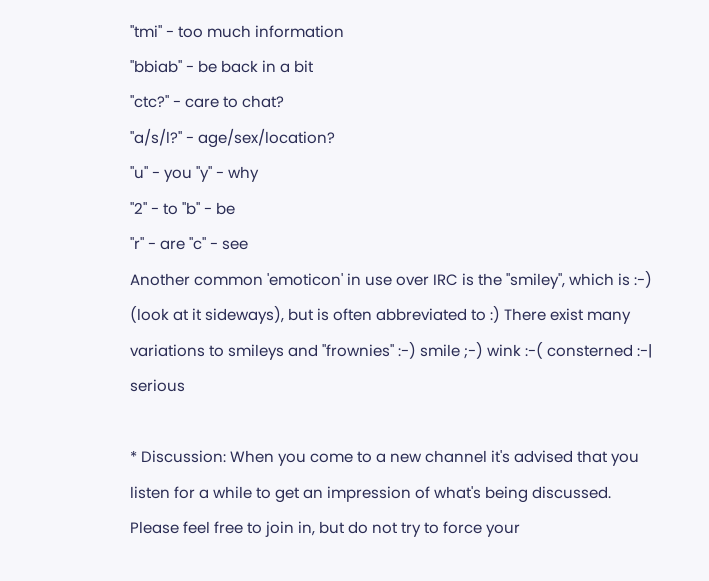"tmi" - too much information
"bbiab" - be back in a bit
"ctc?" - care to chat?
"a/s/l?" - age/sex/location?
"u" - you "y" - why
"2" - to "b" - be
"r" - are "c" - see
Another common 'emoticon' in use over IRC is the "smiley", which is :-) (look at it sideways), but is often abbreviated to :) There exist many variations to smileys and "frownies" :-) smile ;-) wink :-( consterned :-| serious

* Discussion: When you come to a new channel it's advised that you listen for a while to get an impression of what's being discussed. Please feel free to join in, but do not try to force your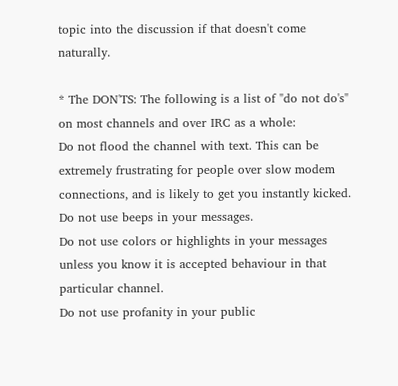topic into the discussion if that doesn't come naturally.

* The DON'TS: The following is a list of "do not do's" on most channels and over IRC as a whole:
Do not flood the channel with text. This can be extremely frustrating for people over slow modem connections, and is likely to get you instantly kicked.
Do not use beeps in your messages.
Do not use colors or highlights in your messages unless you know it is accepted behaviour in that particular channel.
Do not use profanity in your public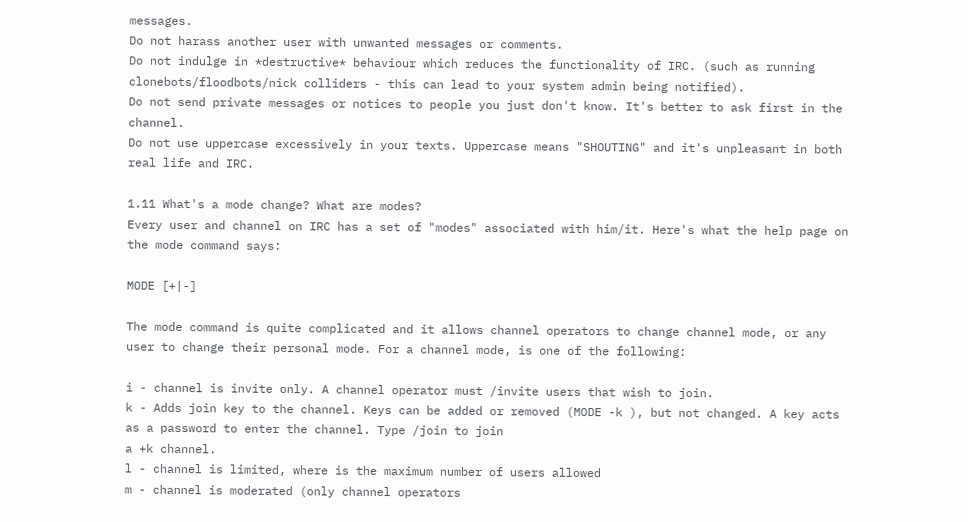messages.
Do not harass another user with unwanted messages or comments.
Do not indulge in *destructive* behaviour which reduces the functionality of IRC. (such as running clonebots/floodbots/nick colliders - this can lead to your system admin being notified).
Do not send private messages or notices to people you just don't know. It's better to ask first in the channel.
Do not use uppercase excessively in your texts. Uppercase means "SHOUTING" and it's unpleasant in both real life and IRC.

1.11 What's a mode change? What are modes?
Every user and channel on IRC has a set of "modes" associated with him/it. Here's what the help page on the mode command says:

MODE [+|-]

The mode command is quite complicated and it allows channel operators to change channel mode, or any user to change their personal mode. For a channel mode, is one of the following:

i - channel is invite only. A channel operator must /invite users that wish to join.
k - Adds join key to the channel. Keys can be added or removed (MODE -k ), but not changed. A key acts as a password to enter the channel. Type /join to join
a +k channel.
l - channel is limited, where is the maximum number of users allowed
m - channel is moderated (only channel operators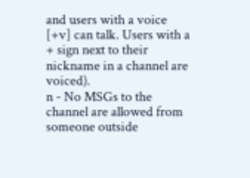and users with a voice [+v] can talk. Users with a + sign next to their nickname in a channel are voiced).
n - No MSGs to the channel are allowed from someone outside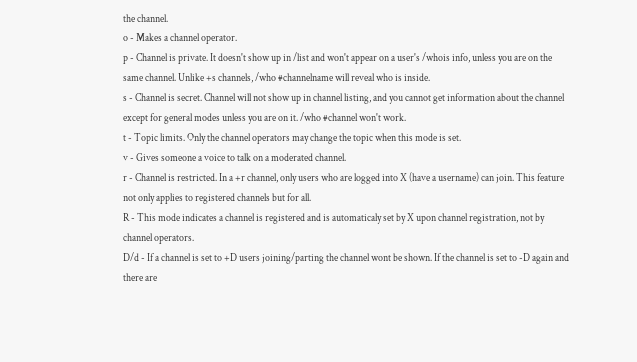the channel.
o - Makes a channel operator.
p - Channel is private. It doesn't show up in /list and won't appear on a user's /whois info, unless you are on the same channel. Unlike +s channels, /who #channelname will reveal who is inside.
s - Channel is secret. Channel will not show up in channel listing, and you cannot get information about the channel except for general modes unless you are on it. /who #channel won't work.
t - Topic limits. Only the channel operators may change the topic when this mode is set.
v - Gives someone a voice to talk on a moderated channel.
r - Channel is restricted. In a +r channel, only users who are logged into X (have a username) can join. This feature not only applies to registered channels but for all.
R - This mode indicates a channel is registered and is automaticaly set by X upon channel registration, not by channel operators.
D/d - If a channel is set to +D users joining/parting the channel wont be shown. If the channel is set to -D again and there are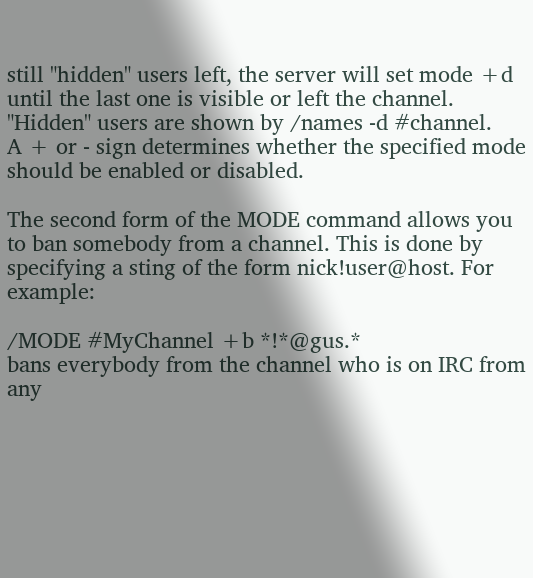still "hidden" users left, the server will set mode +d until the last one is visible or left the channel. "Hidden" users are shown by /names -d #channel.
A + or - sign determines whether the specified mode should be enabled or disabled.

The second form of the MODE command allows you to ban somebody from a channel. This is done by specifying a sting of the form nick!user@host. For example:

/MODE #MyChannel +b *!*@gus.*
bans everybody from the channel who is on IRC from any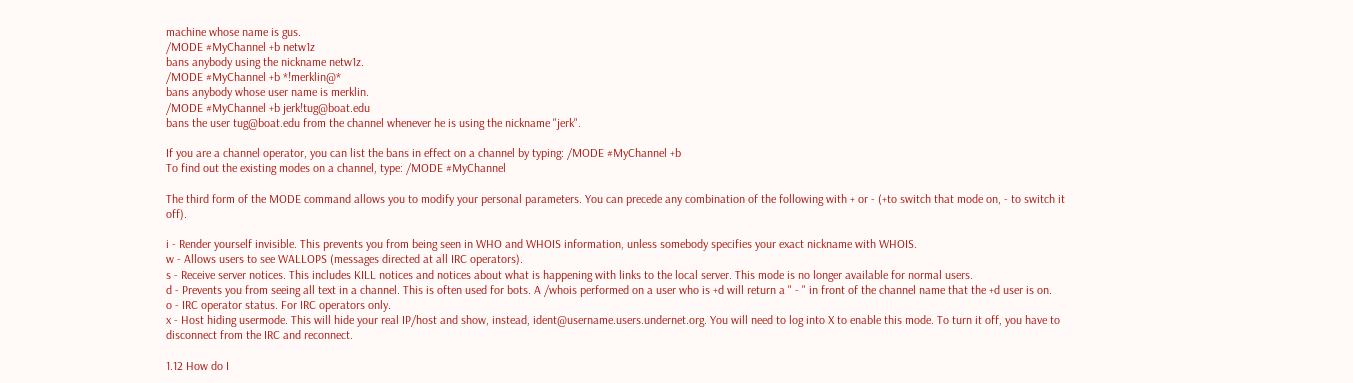machine whose name is gus.
/MODE #MyChannel +b netw1z
bans anybody using the nickname netw1z.
/MODE #MyChannel +b *!merklin@*
bans anybody whose user name is merklin.
/MODE #MyChannel +b jerk!tug@boat.edu
bans the user tug@boat.edu from the channel whenever he is using the nickname "jerk".

If you are a channel operator, you can list the bans in effect on a channel by typing: /MODE #MyChannel +b
To find out the existing modes on a channel, type: /MODE #MyChannel

The third form of the MODE command allows you to modify your personal parameters. You can precede any combination of the following with + or - (+to switch that mode on, - to switch it off).

i - Render yourself invisible. This prevents you from being seen in WHO and WHOIS information, unless somebody specifies your exact nickname with WHOIS.
w - Allows users to see WALLOPS (messages directed at all IRC operators).
s - Receive server notices. This includes KILL notices and notices about what is happening with links to the local server. This mode is no longer available for normal users.
d - Prevents you from seeing all text in a channel. This is often used for bots. A /whois performed on a user who is +d will return a " - " in front of the channel name that the +d user is on.
o - IRC operator status. For IRC operators only.
x - Host hiding usermode. This will hide your real IP/host and show, instead, ident@username.users.undernet.org. You will need to log into X to enable this mode. To turn it off, you have to disconnect from the IRC and reconnect.

1.12 How do I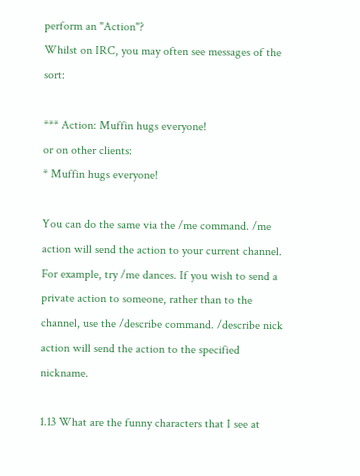perform an "Action"?
Whilst on IRC, you may often see messages of the sort:

*** Action: Muffin hugs everyone!
or on other clients:
* Muffin hugs everyone!

You can do the same via the /me command. /me action will send the action to your current channel. For example, try /me dances. If you wish to send a private action to someone, rather than to the channel, use the /describe command. /describe nick action will send the action to the specified nickname.

1.13 What are the funny characters that I see at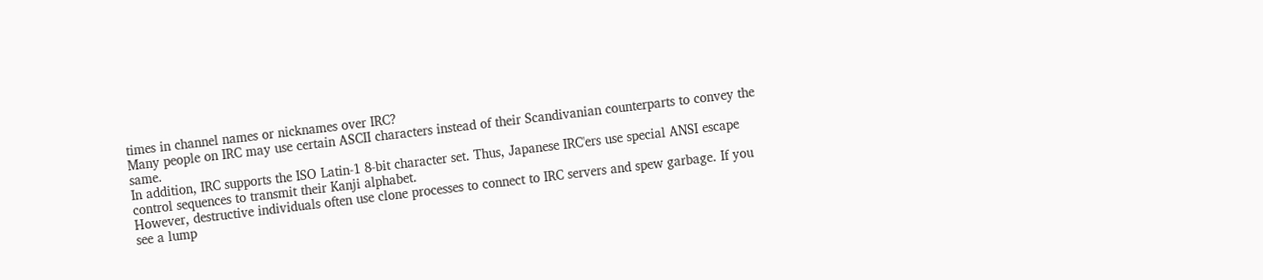times in channel names or nicknames over IRC?
Many people on IRC may use certain ASCII characters instead of their Scandivanian counterparts to convey the same.
In addition, IRC supports the ISO Latin-1 8-bit character set. Thus, Japanese IRC'ers use special ANSI escape control sequences to transmit their Kanji alphabet.
However, destructive individuals often use clone processes to connect to IRC servers and spew garbage. If you see a lump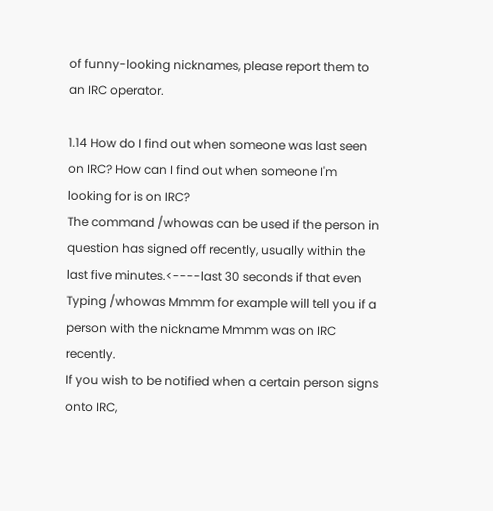of funny-looking nicknames, please report them to an IRC operator.

1.14 How do I find out when someone was last seen on IRC? How can I find out when someone I'm looking for is on IRC?
The command /whowas can be used if the person in question has signed off recently, usually within the last five minutes.<----last 30 seconds if that even
Typing /whowas Mmmm for example will tell you if a person with the nickname Mmmm was on IRC recently.
If you wish to be notified when a certain person signs onto IRC,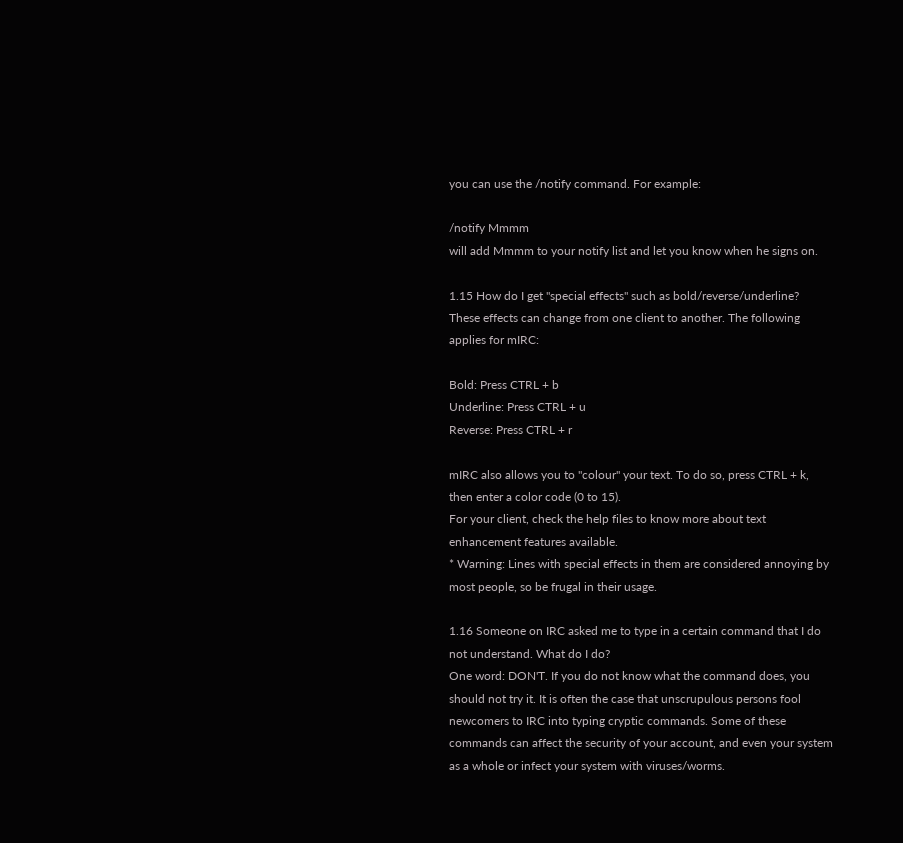you can use the /notify command. For example:

/notify Mmmm
will add Mmmm to your notify list and let you know when he signs on.

1.15 How do I get "special effects" such as bold/reverse/underline?
These effects can change from one client to another. The following applies for mIRC:

Bold: Press CTRL + b
Underline: Press CTRL + u
Reverse: Press CTRL + r

mIRC also allows you to "colour" your text. To do so, press CTRL + k, then enter a color code (0 to 15).
For your client, check the help files to know more about text enhancement features available.
* Warning: Lines with special effects in them are considered annoying by most people, so be frugal in their usage.

1.16 Someone on IRC asked me to type in a certain command that I do not understand. What do I do?
One word: DON'T. If you do not know what the command does, you should not try it. It is often the case that unscrupulous persons fool newcomers to IRC into typing cryptic commands. Some of these commands can affect the security of your account, and even your system as a whole or infect your system with viruses/worms.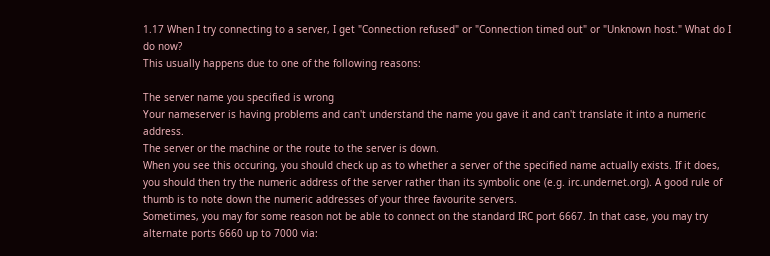1.17 When I try connecting to a server, I get "Connection refused" or "Connection timed out" or "Unknown host." What do I do now?
This usually happens due to one of the following reasons:

The server name you specified is wrong
Your nameserver is having problems and can't understand the name you gave it and can't translate it into a numeric address.
The server or the machine or the route to the server is down.
When you see this occuring, you should check up as to whether a server of the specified name actually exists. If it does, you should then try the numeric address of the server rather than its symbolic one (e.g. irc.undernet.org). A good rule of thumb is to note down the numeric addresses of your three favourite servers.
Sometimes, you may for some reason not be able to connect on the standard IRC port 6667. In that case, you may try alternate ports 6660 up to 7000 via: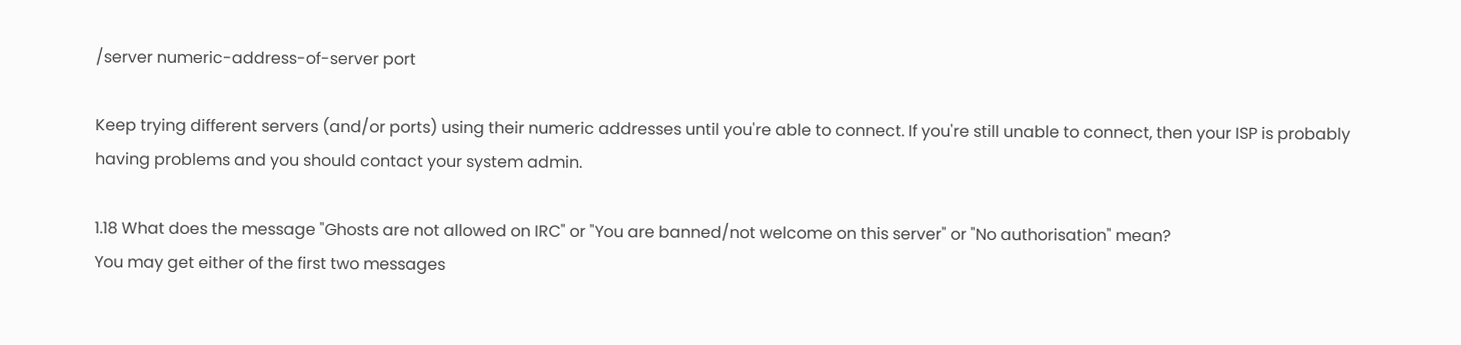/server numeric-address-of-server port

Keep trying different servers (and/or ports) using their numeric addresses until you're able to connect. If you're still unable to connect, then your ISP is probably having problems and you should contact your system admin.

1.18 What does the message "Ghosts are not allowed on IRC" or "You are banned/not welcome on this server" or "No authorisation" mean?
You may get either of the first two messages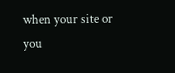when your site or you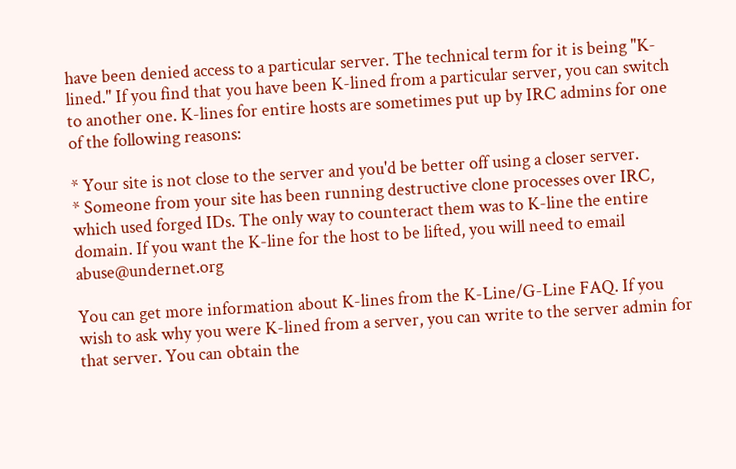have been denied access to a particular server. The technical term for it is being "K-lined." If you find that you have been K-lined from a particular server, you can switch to another one. K-lines for entire hosts are sometimes put up by IRC admins for one of the following reasons:

* Your site is not close to the server and you'd be better off using a closer server.
* Someone from your site has been running destructive clone processes over IRC, which used forged IDs. The only way to counteract them was to K-line the entire domain. If you want the K-line for the host to be lifted, you will need to email abuse@undernet.org

You can get more information about K-lines from the K-Line/G-Line FAQ. If you wish to ask why you were K-lined from a server, you can write to the server admin for that server. You can obtain the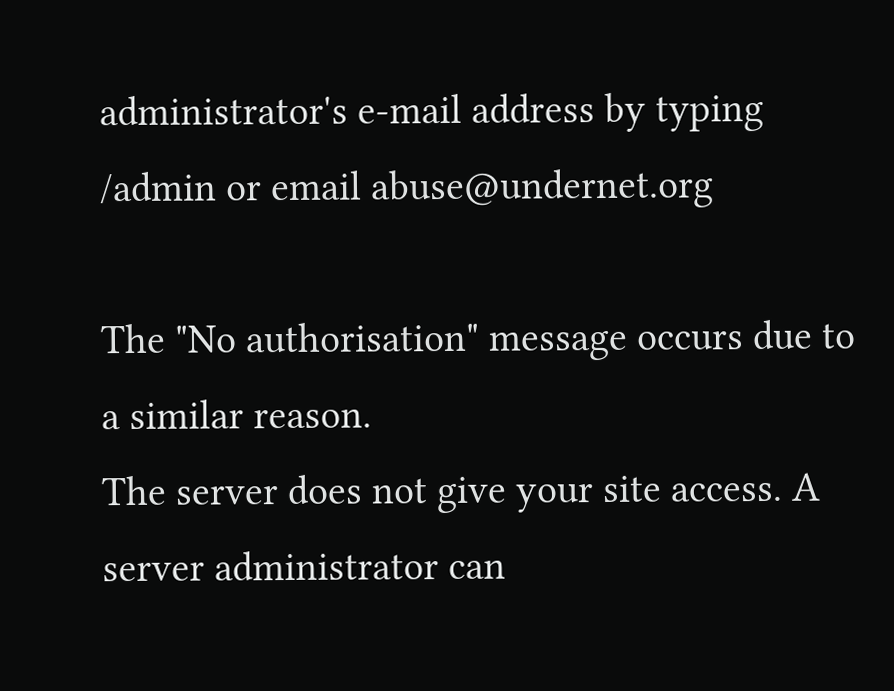administrator's e-mail address by typing /admin or email abuse@undernet.org

The "No authorisation" message occurs due to a similar reason.
The server does not give your site access. A server administrator can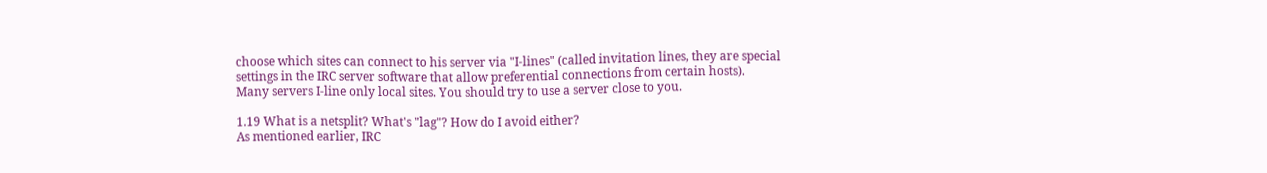choose which sites can connect to his server via "I-lines" (called invitation lines, they are special settings in the IRC server software that allow preferential connections from certain hosts).
Many servers I-line only local sites. You should try to use a server close to you.

1.19 What is a netsplit? What's "lag"? How do I avoid either?
As mentioned earlier, IRC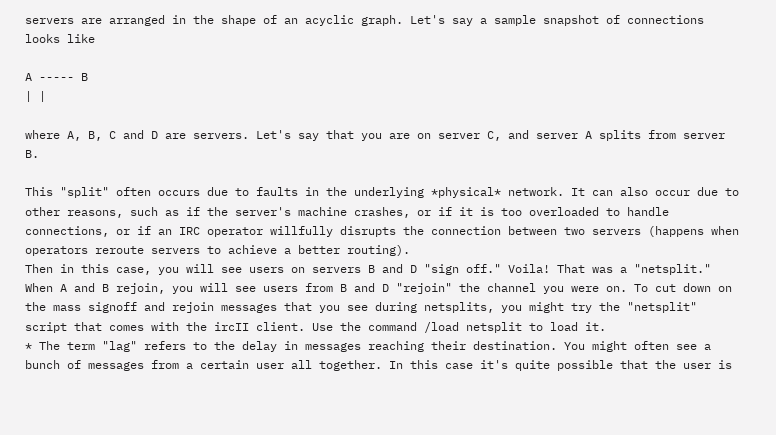servers are arranged in the shape of an acyclic graph. Let's say a sample snapshot of connections looks like

A ----- B
| |

where A, B, C and D are servers. Let's say that you are on server C, and server A splits from server B.

This "split" often occurs due to faults in the underlying *physical* network. It can also occur due to other reasons, such as if the server's machine crashes, or if it is too overloaded to handle connections, or if an IRC operator willfully disrupts the connection between two servers (happens when operators reroute servers to achieve a better routing).
Then in this case, you will see users on servers B and D "sign off." Voila! That was a "netsplit." When A and B rejoin, you will see users from B and D "rejoin" the channel you were on. To cut down on the mass signoff and rejoin messages that you see during netsplits, you might try the "netsplit" script that comes with the ircII client. Use the command /load netsplit to load it.
* The term "lag" refers to the delay in messages reaching their destination. You might often see a bunch of messages from a certain user all together. In this case it's quite possible that the user is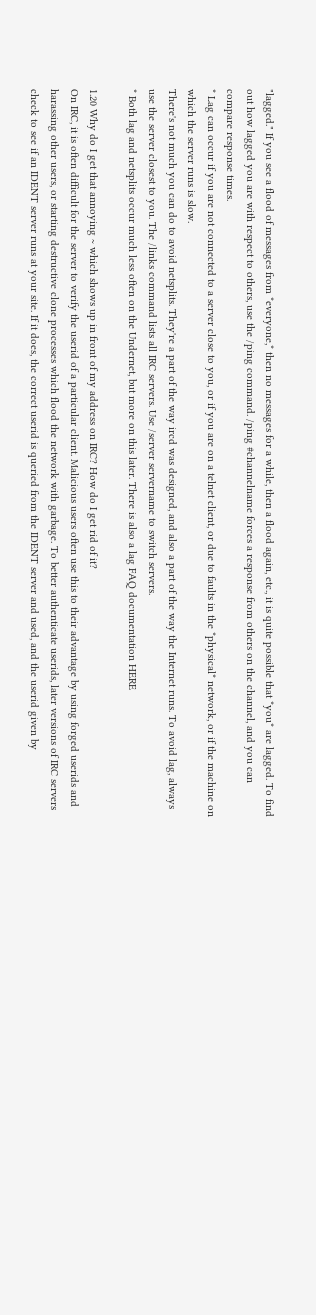"lagged." If you see a flood of messages from *everyone,* then no messages for a while, then a flood again, etc., it is quite possible that *you* are lagged. To find out how lagged you are with respect to others, use the /ping command. /ping #channelname forces a response from others on the channel, and you can compare response times.
* Lag can occur if you are not connected to a server close to you, or if you are on a telnet client, or due to faults in the *physical* network, or if the machine on which the server runs is slow.
There's not much you can do to avoid netsplits. They're a part of the way ircd was designed, and also a part of the way the Internet runs. To avoid lag, always use the server closest to you. The /links command lists all IRC servers. Use /server servername to switch servers.
* Both lag and netsplits occur much less often on the Undernet, but more on this later. There is also a lag FAQ documentation HERE

1.20 Why do I get that annoying ~ which shows up in front of my address on IRC? How do I get rid of it?
On IRC, it is often difficult for the server to verify the userid of a particular client. Malicious users often use this to their advantage by using forged userids and harassing other users, or starting destructive clone processes which flood the network with garbage. To better authenticate userids, later versions of IRC servers check to see if an IDENT server runs at your site. If it does, the correct userid is queried from the IDENT server and used, and the userid given by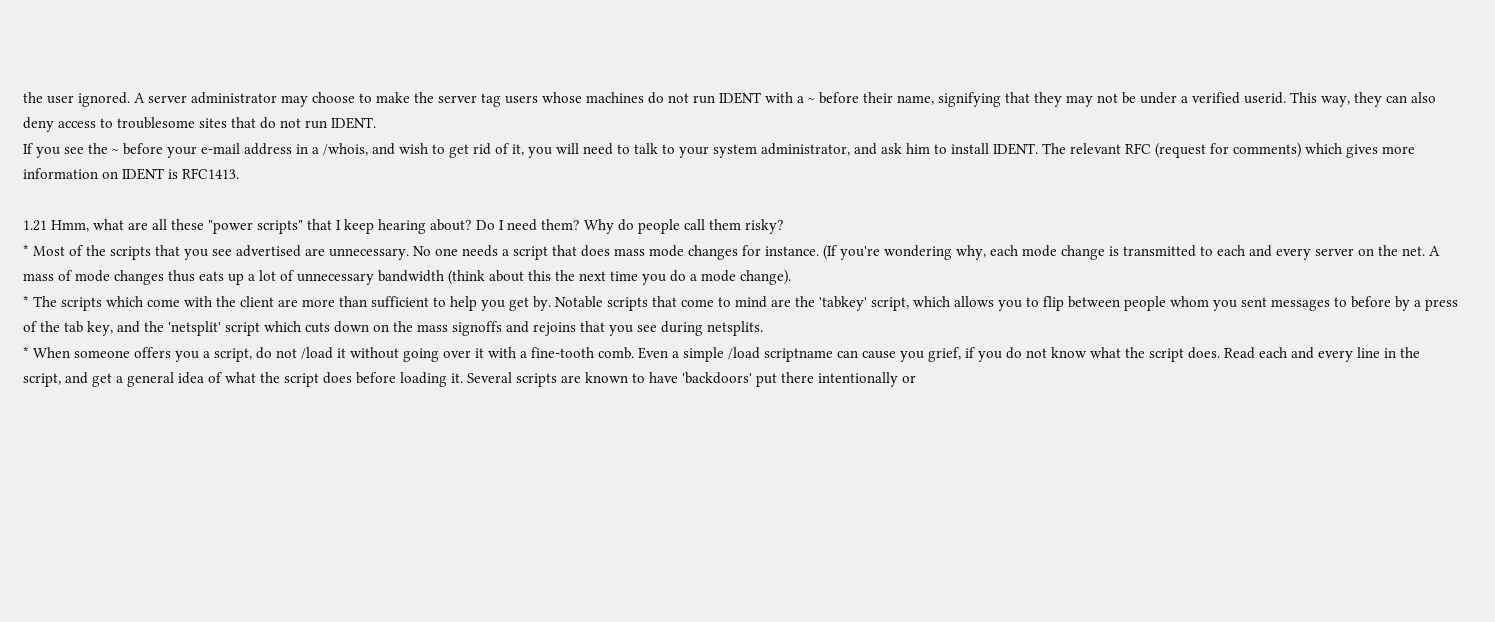the user ignored. A server administrator may choose to make the server tag users whose machines do not run IDENT with a ~ before their name, signifying that they may not be under a verified userid. This way, they can also deny access to troublesome sites that do not run IDENT.
If you see the ~ before your e-mail address in a /whois, and wish to get rid of it, you will need to talk to your system administrator, and ask him to install IDENT. The relevant RFC (request for comments) which gives more information on IDENT is RFC1413.

1.21 Hmm, what are all these "power scripts" that I keep hearing about? Do I need them? Why do people call them risky?
* Most of the scripts that you see advertised are unnecessary. No one needs a script that does mass mode changes for instance. (If you're wondering why, each mode change is transmitted to each and every server on the net. A mass of mode changes thus eats up a lot of unnecessary bandwidth (think about this the next time you do a mode change).
* The scripts which come with the client are more than sufficient to help you get by. Notable scripts that come to mind are the 'tabkey' script, which allows you to flip between people whom you sent messages to before by a press of the tab key, and the 'netsplit' script which cuts down on the mass signoffs and rejoins that you see during netsplits.
* When someone offers you a script, do not /load it without going over it with a fine-tooth comb. Even a simple /load scriptname can cause you grief, if you do not know what the script does. Read each and every line in the script, and get a general idea of what the script does before loading it. Several scripts are known to have 'backdoors' put there intentionally or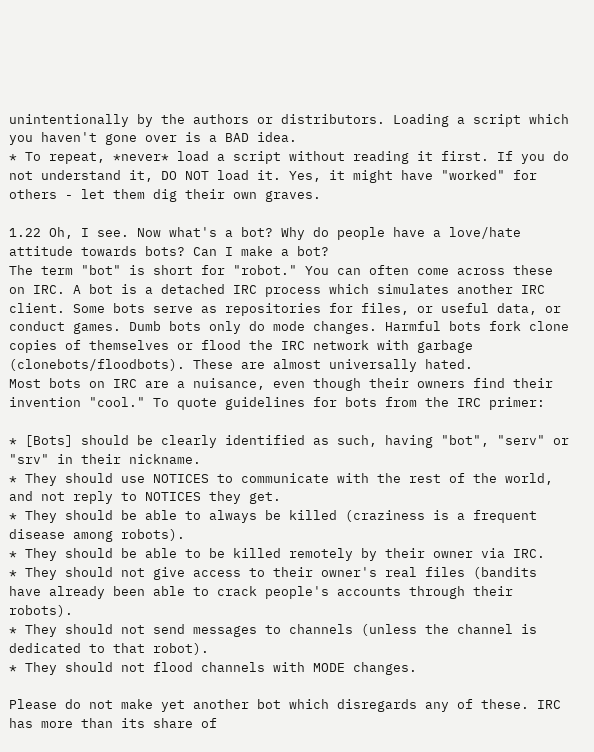unintentionally by the authors or distributors. Loading a script which you haven't gone over is a BAD idea.
* To repeat, *never* load a script without reading it first. If you do not understand it, DO NOT load it. Yes, it might have "worked" for others - let them dig their own graves.

1.22 Oh, I see. Now what's a bot? Why do people have a love/hate attitude towards bots? Can I make a bot?
The term "bot" is short for "robot." You can often come across these on IRC. A bot is a detached IRC process which simulates another IRC client. Some bots serve as repositories for files, or useful data, or conduct games. Dumb bots only do mode changes. Harmful bots fork clone copies of themselves or flood the IRC network with garbage (clonebots/floodbots). These are almost universally hated.
Most bots on IRC are a nuisance, even though their owners find their invention "cool." To quote guidelines for bots from the IRC primer:

* [Bots] should be clearly identified as such, having "bot", "serv" or "srv" in their nickname.
* They should use NOTICES to communicate with the rest of the world, and not reply to NOTICES they get.
* They should be able to always be killed (craziness is a frequent disease among robots).
* They should be able to be killed remotely by their owner via IRC.
* They should not give access to their owner's real files (bandits have already been able to crack people's accounts through their robots).
* They should not send messages to channels (unless the channel is dedicated to that robot).
* They should not flood channels with MODE changes.

Please do not make yet another bot which disregards any of these. IRC has more than its share of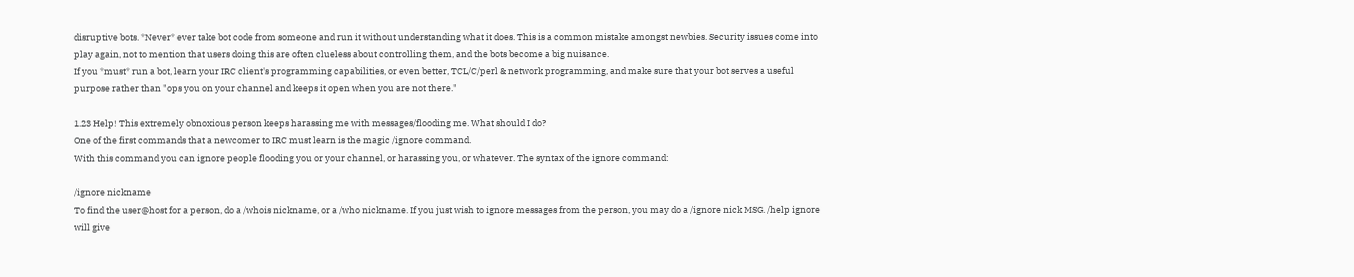disruptive bots. *Never* ever take bot code from someone and run it without understanding what it does. This is a common mistake amongst newbies. Security issues come into play again, not to mention that users doing this are often clueless about controlling them, and the bots become a big nuisance.
If you *must* run a bot, learn your IRC client's programming capabilities, or even better, TCL/C/perl & network programming, and make sure that your bot serves a useful purpose rather than "ops you on your channel and keeps it open when you are not there."

1.23 Help! This extremely obnoxious person keeps harassing me with messages/flooding me. What should I do?
One of the first commands that a newcomer to IRC must learn is the magic /ignore command.
With this command you can ignore people flooding you or your channel, or harassing you, or whatever. The syntax of the ignore command:

/ignore nickname
To find the user@host for a person, do a /whois nickname, or a /who nickname. If you just wish to ignore messages from the person, you may do a /ignore nick MSG. /help ignore will give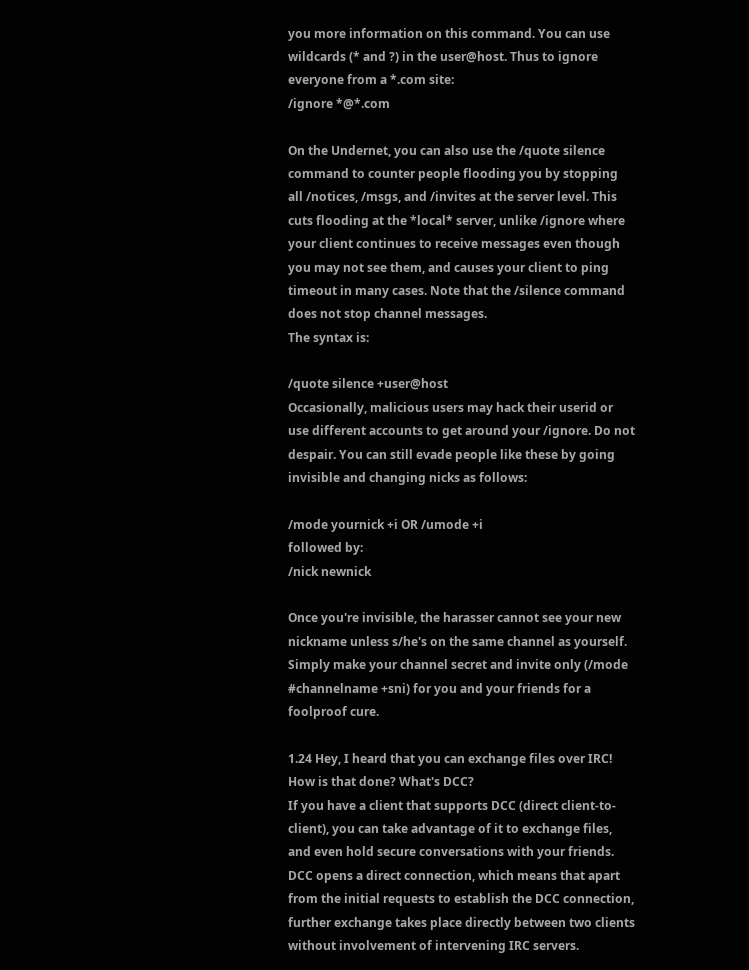you more information on this command. You can use wildcards (* and ?) in the user@host. Thus to ignore everyone from a *.com site:
/ignore *@*.com

On the Undernet, you can also use the /quote silence command to counter people flooding you by stopping all /notices, /msgs, and /invites at the server level. This cuts flooding at the *local* server, unlike /ignore where your client continues to receive messages even though you may not see them, and causes your client to ping timeout in many cases. Note that the /silence command does not stop channel messages.
The syntax is:

/quote silence +user@host
Occasionally, malicious users may hack their userid or use different accounts to get around your /ignore. Do not despair. You can still evade people like these by going invisible and changing nicks as follows:

/mode yournick +i OR /umode +i
followed by:
/nick newnick

Once you're invisible, the harasser cannot see your new nickname unless s/he's on the same channel as yourself. Simply make your channel secret and invite only (/mode #channelname +sni) for you and your friends for a foolproof cure.

1.24 Hey, I heard that you can exchange files over IRC! How is that done? What's DCC?
If you have a client that supports DCC (direct client-to- client), you can take advantage of it to exchange files, and even hold secure conversations with your friends. DCC opens a direct connection, which means that apart from the initial requests to establish the DCC connection, further exchange takes place directly between two clients without involvement of intervening IRC servers.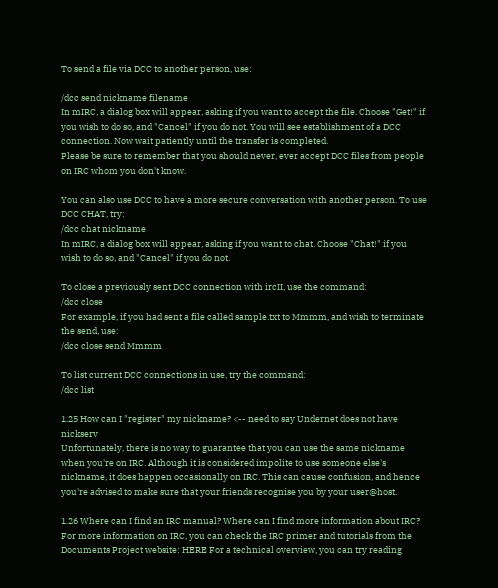To send a file via DCC to another person, use:

/dcc send nickname filename
In mIRC, a dialog box will appear, asking if you want to accept the file. Choose "Get!" if you wish to do so, and "Cancel" if you do not. You will see establishment of a DCC connection. Now wait patiently until the transfer is completed.
Please be sure to remember that you should never, ever accept DCC files from people on IRC whom you don't know.

You can also use DCC to have a more secure conversation with another person. To use DCC CHAT, try:
/dcc chat nickname
In mIRC, a dialog box will appear, asking if you want to chat. Choose "Chat!" if you wish to do so, and "Cancel" if you do not.

To close a previously sent DCC connection with ircII, use the command:
/dcc close
For example, if you had sent a file called sample.txt to Mmmm, and wish to terminate the send, use:
/dcc close send Mmmm

To list current DCC connections in use, try the command:
/dcc list

1.25 How can I "register" my nickname? <-- need to say Undernet does not have nickserv
Unfortunately, there is no way to guarantee that you can use the same nickname when you're on IRC. Although it is considered impolite to use someone else's nickname, it does happen occasionally on IRC. This can cause confusion, and hence you're advised to make sure that your friends recognise you by your user@host.

1.26 Where can I find an IRC manual? Where can I find more information about IRC?
For more information on IRC, you can check the IRC primer and tutorials from the Documents Project website: HERE For a technical overview, you can try reading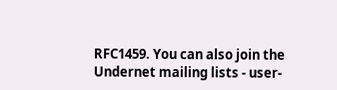RFC1459. You can also join the Undernet mailing lists - user-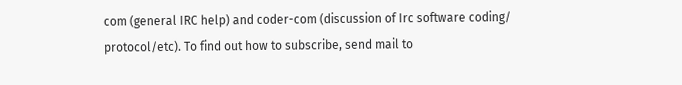com (general IRC help) and coder-com (discussion of Irc software coding/ protocol/etc). To find out how to subscribe, send mail to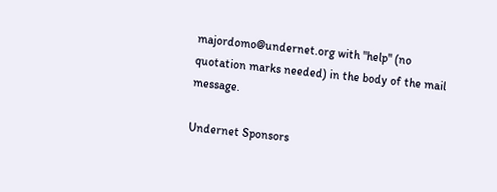majordomo@undernet.org with "help" (no quotation marks needed) in the body of the mail message.

Undernet Sponsors